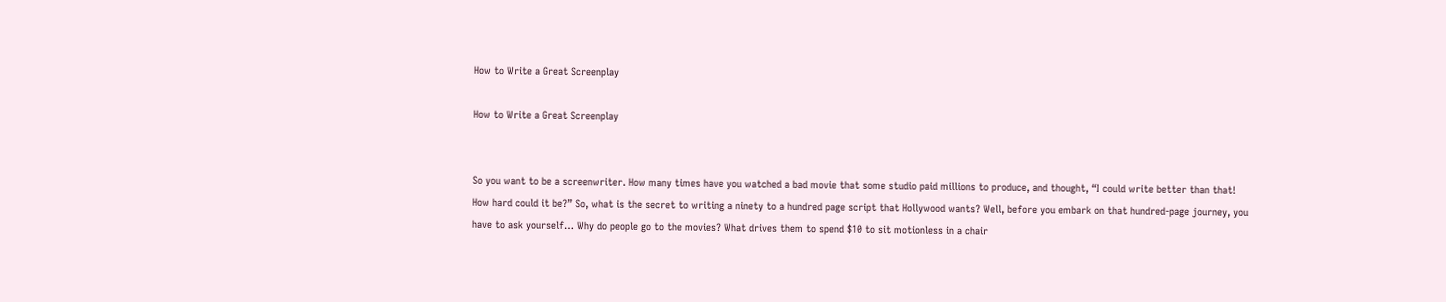How to Write a Great Screenplay

How to Write a Great Screenplay


So you want to be a screenwriter. How many times have you watched a bad movie that some studio paid millions to produce, and thought, “I could write better than that! How hard could it be?” So, what is the secret to writing a ninety to a hundred page script that Hollywood wants? Well, before you embark on that hundred-page journey, you have to ask yourself… Why do people go to the movies? What drives them to spend $10 to sit motionless in a chair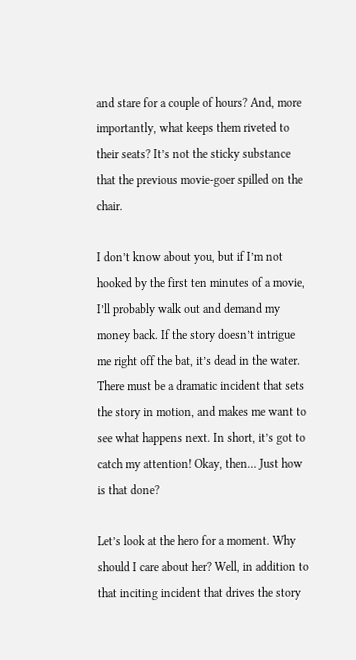and stare for a couple of hours? And, more importantly, what keeps them riveted to their seats? It’s not the sticky substance that the previous movie-goer spilled on the chair.

I don’t know about you, but if I’m not hooked by the first ten minutes of a movie, I’ll probably walk out and demand my money back. If the story doesn’t intrigue me right off the bat, it’s dead in the water. There must be a dramatic incident that sets the story in motion, and makes me want to see what happens next. In short, it’s got to catch my attention! Okay, then… Just how is that done?

Let’s look at the hero for a moment. Why should I care about her? Well, in addition to that inciting incident that drives the story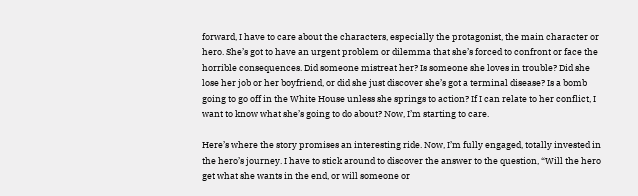forward, I have to care about the characters, especially the protagonist, the main character or hero. She’s got to have an urgent problem or dilemma that she’s forced to confront or face the horrible consequences. Did someone mistreat her? Is someone she loves in trouble? Did she lose her job or her boyfriend, or did she just discover she’s got a terminal disease? Is a bomb going to go off in the White House unless she springs to action? If I can relate to her conflict, I want to know what she’s going to do about? Now, I’m starting to care.

Here’s where the story promises an interesting ride. Now, I’m fully engaged, totally invested in the hero’s journey. I have to stick around to discover the answer to the question, “Will the hero get what she wants in the end, or will someone or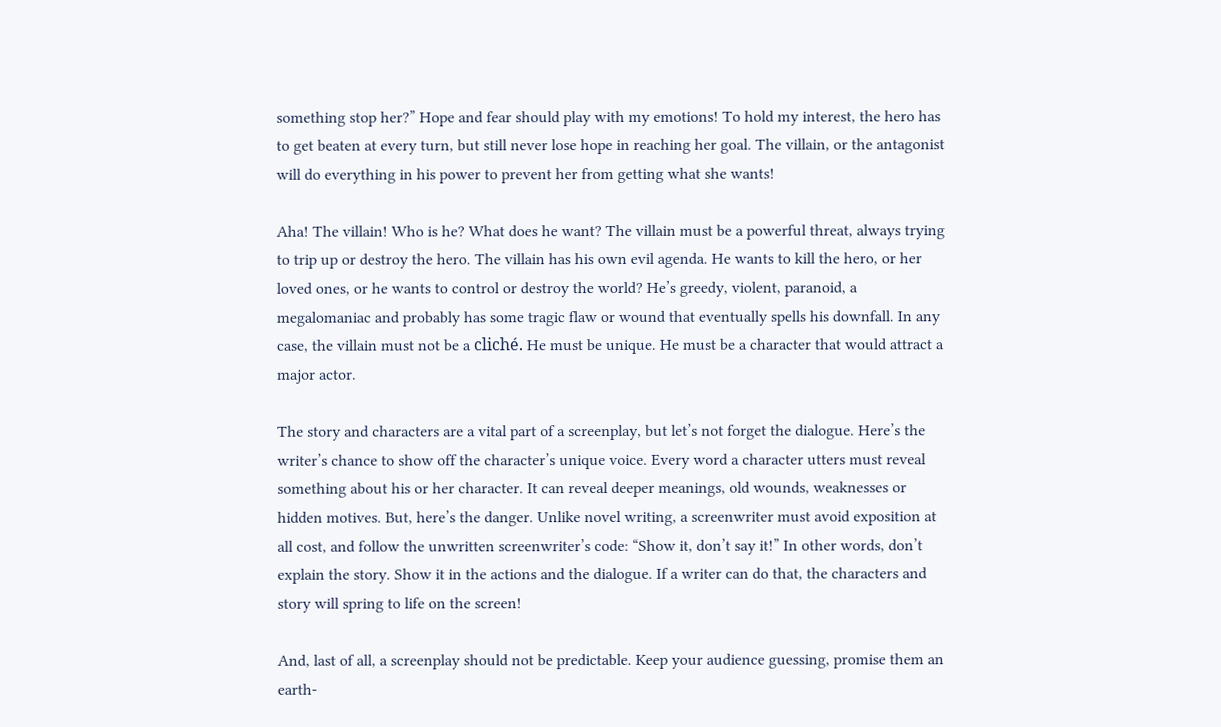something stop her?” Hope and fear should play with my emotions! To hold my interest, the hero has to get beaten at every turn, but still never lose hope in reaching her goal. The villain, or the antagonist will do everything in his power to prevent her from getting what she wants!

Aha! The villain! Who is he? What does he want? The villain must be a powerful threat, always trying to trip up or destroy the hero. The villain has his own evil agenda. He wants to kill the hero, or her loved ones, or he wants to control or destroy the world? He’s greedy, violent, paranoid, a megalomaniac and probably has some tragic flaw or wound that eventually spells his downfall. In any case, the villain must not be a cliché. He must be unique. He must be a character that would attract a major actor.

The story and characters are a vital part of a screenplay, but let’s not forget the dialogue. Here’s the writer’s chance to show off the character’s unique voice. Every word a character utters must reveal something about his or her character. It can reveal deeper meanings, old wounds, weaknesses or hidden motives. But, here’s the danger. Unlike novel writing, a screenwriter must avoid exposition at all cost, and follow the unwritten screenwriter’s code: “Show it, don’t say it!” In other words, don’t explain the story. Show it in the actions and the dialogue. If a writer can do that, the characters and story will spring to life on the screen!

And, last of all, a screenplay should not be predictable. Keep your audience guessing, promise them an earth-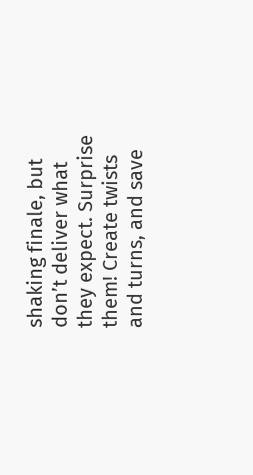shaking finale, but don’t deliver what they expect. Surprise them! Create twists and turns, and save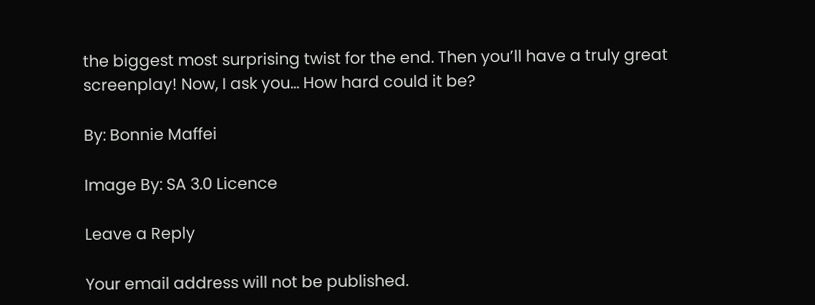the biggest most surprising twist for the end. Then you’ll have a truly great screenplay! Now, I ask you… How hard could it be?

By: Bonnie Maffei

Image By: SA 3.0 Licence

Leave a Reply

Your email address will not be published.